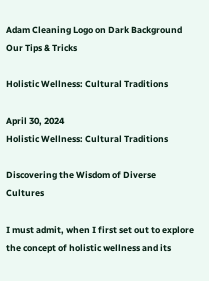Adam Cleaning Logo on Dark Background
Our Tips & Tricks

Holistic Wellness: Cultural Traditions

April 30, 2024
Holistic Wellness: Cultural Traditions

Discovering the Wisdom of Diverse Cultures

I must admit, when I first set out to explore the concept of holistic wellness and its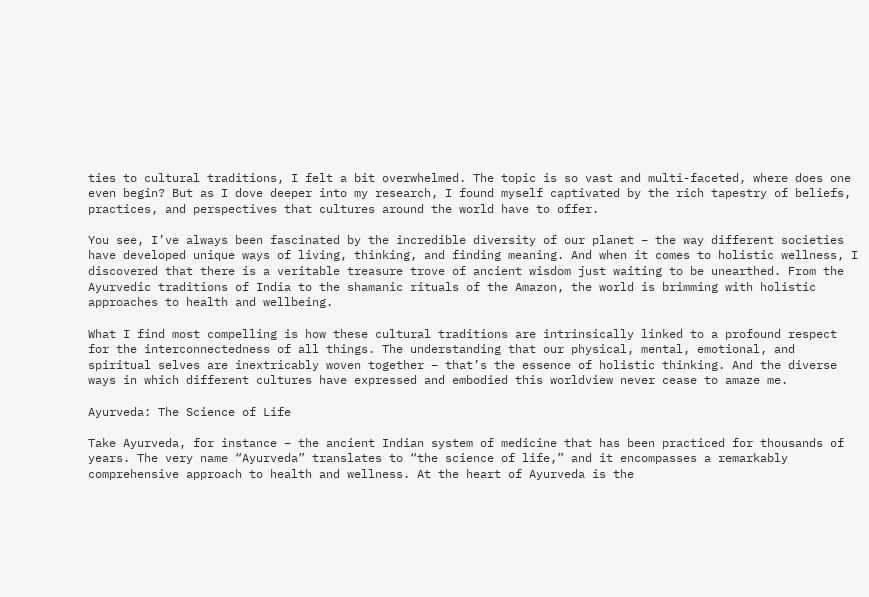ties to cultural traditions, I felt a bit overwhelmed. The topic is so vast and multi-faceted, where does one even begin? But as I dove deeper into my research, I found myself captivated by the rich tapestry of beliefs, practices, and perspectives that cultures around the world have to offer.

You see, I’ve always been fascinated by the incredible diversity of our planet – the way different societies have developed unique ways of living, thinking, and finding meaning. And when it comes to holistic wellness, I discovered that there is a veritable treasure trove of ancient wisdom just waiting to be unearthed. From the Ayurvedic traditions of India to the shamanic rituals of the Amazon, the world is brimming with holistic approaches to health and wellbeing.

What I find most compelling is how these cultural traditions are intrinsically linked to a profound respect for the interconnectedness of all things. The understanding that our physical, mental, emotional, and spiritual selves are inextricably woven together – that’s the essence of holistic thinking. And the diverse ways in which different cultures have expressed and embodied this worldview never cease to amaze me.

Ayurveda: The Science of Life

Take Ayurveda, for instance – the ancient Indian system of medicine that has been practiced for thousands of years. The very name “Ayurveda” translates to “the science of life,” and it encompasses a remarkably comprehensive approach to health and wellness. At the heart of Ayurveda is the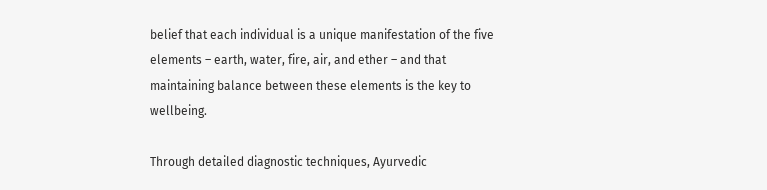belief that each individual is a unique manifestation of the five elements – earth, water, fire, air, and ether – and that maintaining balance between these elements is the key to wellbeing.

Through detailed diagnostic techniques, Ayurvedic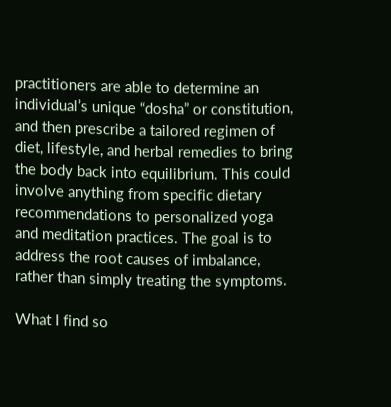practitioners are able to determine an individual’s unique “dosha” or constitution, and then prescribe a tailored regimen of diet, lifestyle, and herbal remedies to bring the body back into equilibrium. This could involve anything from specific dietary recommendations to personalized yoga and meditation practices. The goal is to address the root causes of imbalance, rather than simply treating the symptoms.

What I find so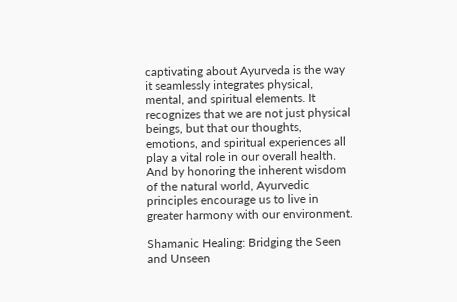captivating about Ayurveda is the way it seamlessly integrates physical, mental, and spiritual elements. It recognizes that we are not just physical beings, but that our thoughts, emotions, and spiritual experiences all play a vital role in our overall health. And by honoring the inherent wisdom of the natural world, Ayurvedic principles encourage us to live in greater harmony with our environment.

Shamanic Healing: Bridging the Seen and Unseen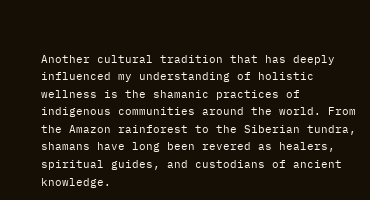Another cultural tradition that has deeply influenced my understanding of holistic wellness is the shamanic practices of indigenous communities around the world. From the Amazon rainforest to the Siberian tundra, shamans have long been revered as healers, spiritual guides, and custodians of ancient knowledge.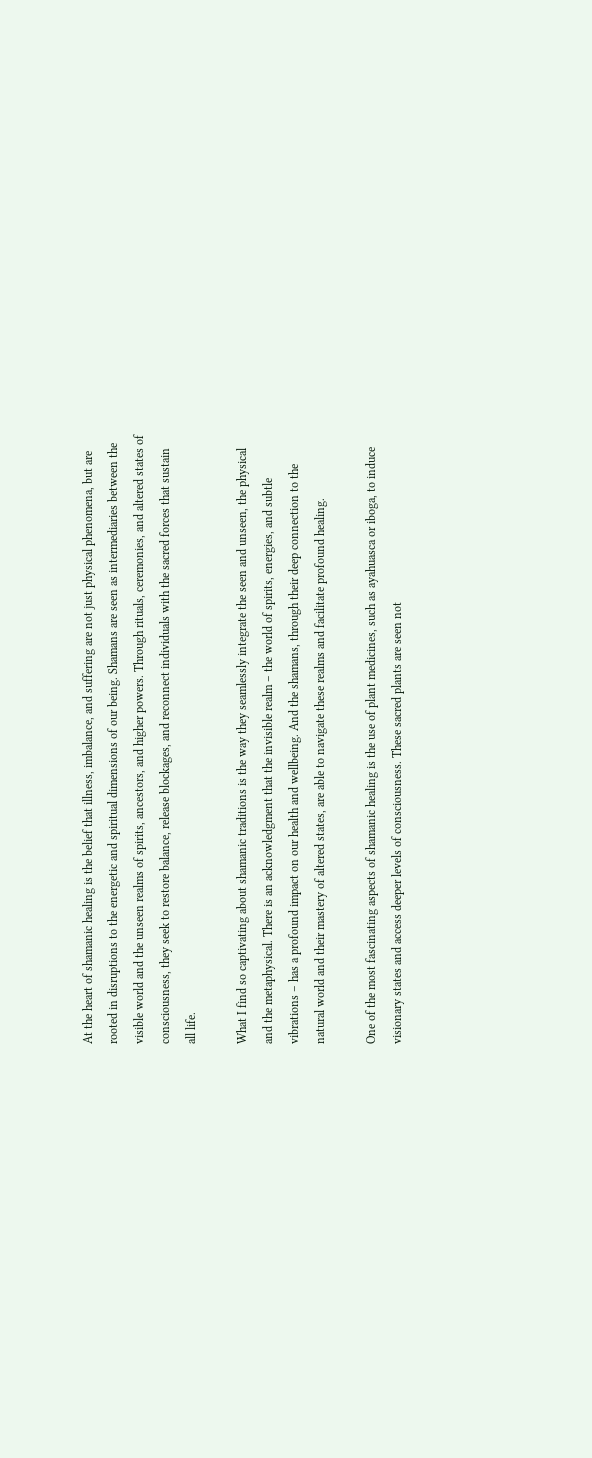At the heart of shamanic healing is the belief that illness, imbalance, and suffering are not just physical phenomena, but are rooted in disruptions to the energetic and spiritual dimensions of our being. Shamans are seen as intermediaries between the visible world and the unseen realms of spirits, ancestors, and higher powers. Through rituals, ceremonies, and altered states of consciousness, they seek to restore balance, release blockages, and reconnect individuals with the sacred forces that sustain all life.

What I find so captivating about shamanic traditions is the way they seamlessly integrate the seen and unseen, the physical and the metaphysical. There is an acknowledgment that the invisible realm – the world of spirits, energies, and subtle vibrations – has a profound impact on our health and wellbeing. And the shamans, through their deep connection to the natural world and their mastery of altered states, are able to navigate these realms and facilitate profound healing.

One of the most fascinating aspects of shamanic healing is the use of plant medicines, such as ayahuasca or iboga, to induce visionary states and access deeper levels of consciousness. These sacred plants are seen not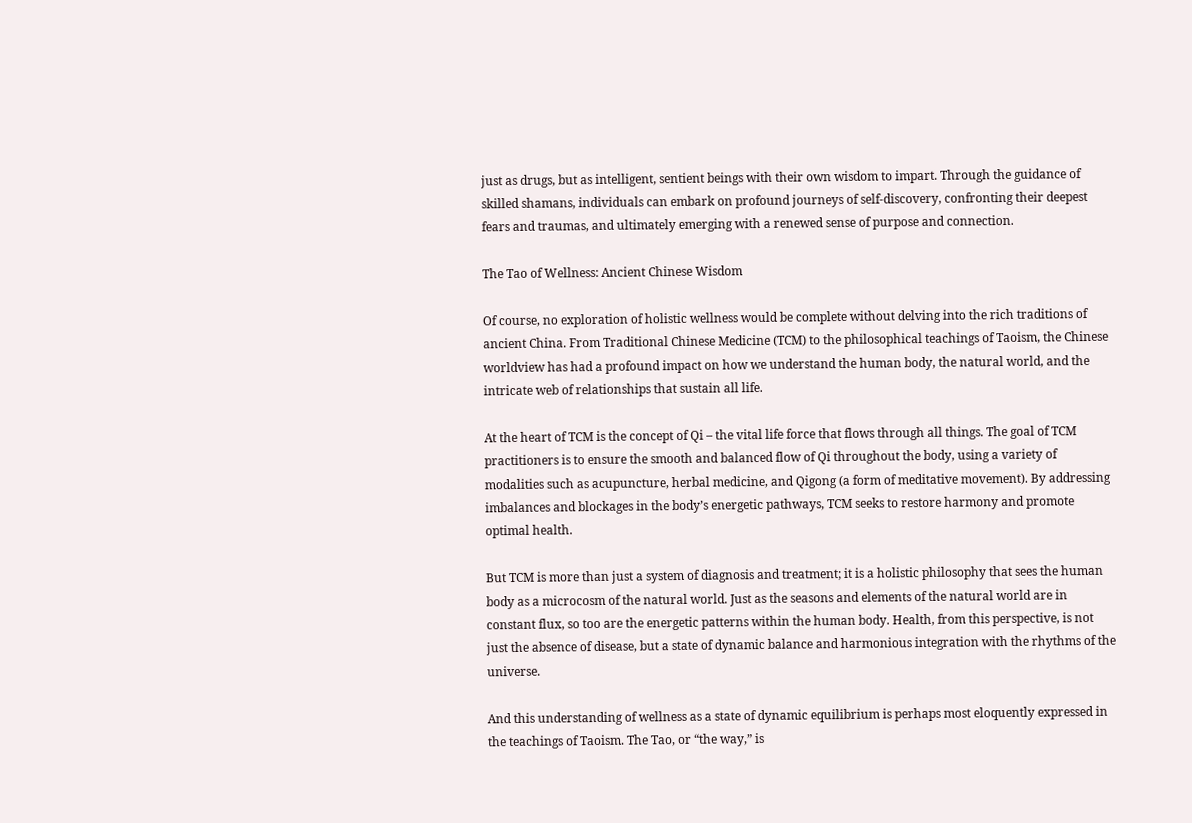just as drugs, but as intelligent, sentient beings with their own wisdom to impart. Through the guidance of skilled shamans, individuals can embark on profound journeys of self-discovery, confronting their deepest fears and traumas, and ultimately emerging with a renewed sense of purpose and connection.

The Tao of Wellness: Ancient Chinese Wisdom

Of course, no exploration of holistic wellness would be complete without delving into the rich traditions of ancient China. From Traditional Chinese Medicine (TCM) to the philosophical teachings of Taoism, the Chinese worldview has had a profound impact on how we understand the human body, the natural world, and the intricate web of relationships that sustain all life.

At the heart of TCM is the concept of Qi – the vital life force that flows through all things. The goal of TCM practitioners is to ensure the smooth and balanced flow of Qi throughout the body, using a variety of modalities such as acupuncture, herbal medicine, and Qigong (a form of meditative movement). By addressing imbalances and blockages in the body’s energetic pathways, TCM seeks to restore harmony and promote optimal health.

But TCM is more than just a system of diagnosis and treatment; it is a holistic philosophy that sees the human body as a microcosm of the natural world. Just as the seasons and elements of the natural world are in constant flux, so too are the energetic patterns within the human body. Health, from this perspective, is not just the absence of disease, but a state of dynamic balance and harmonious integration with the rhythms of the universe.

And this understanding of wellness as a state of dynamic equilibrium is perhaps most eloquently expressed in the teachings of Taoism. The Tao, or “the way,” is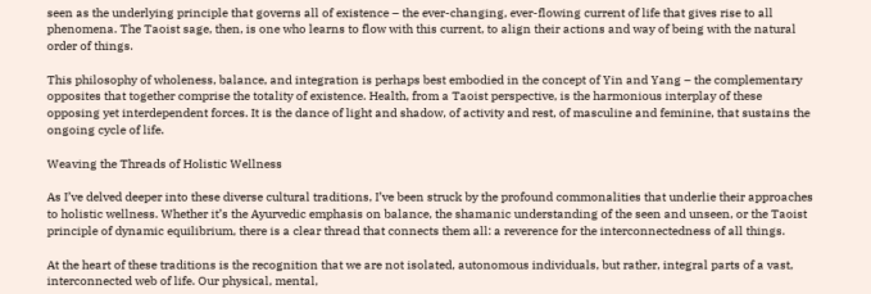seen as the underlying principle that governs all of existence – the ever-changing, ever-flowing current of life that gives rise to all phenomena. The Taoist sage, then, is one who learns to flow with this current, to align their actions and way of being with the natural order of things.

This philosophy of wholeness, balance, and integration is perhaps best embodied in the concept of Yin and Yang – the complementary opposites that together comprise the totality of existence. Health, from a Taoist perspective, is the harmonious interplay of these opposing yet interdependent forces. It is the dance of light and shadow, of activity and rest, of masculine and feminine, that sustains the ongoing cycle of life.

Weaving the Threads of Holistic Wellness

As I’ve delved deeper into these diverse cultural traditions, I’ve been struck by the profound commonalities that underlie their approaches to holistic wellness. Whether it’s the Ayurvedic emphasis on balance, the shamanic understanding of the seen and unseen, or the Taoist principle of dynamic equilibrium, there is a clear thread that connects them all: a reverence for the interconnectedness of all things.

At the heart of these traditions is the recognition that we are not isolated, autonomous individuals, but rather, integral parts of a vast, interconnected web of life. Our physical, mental,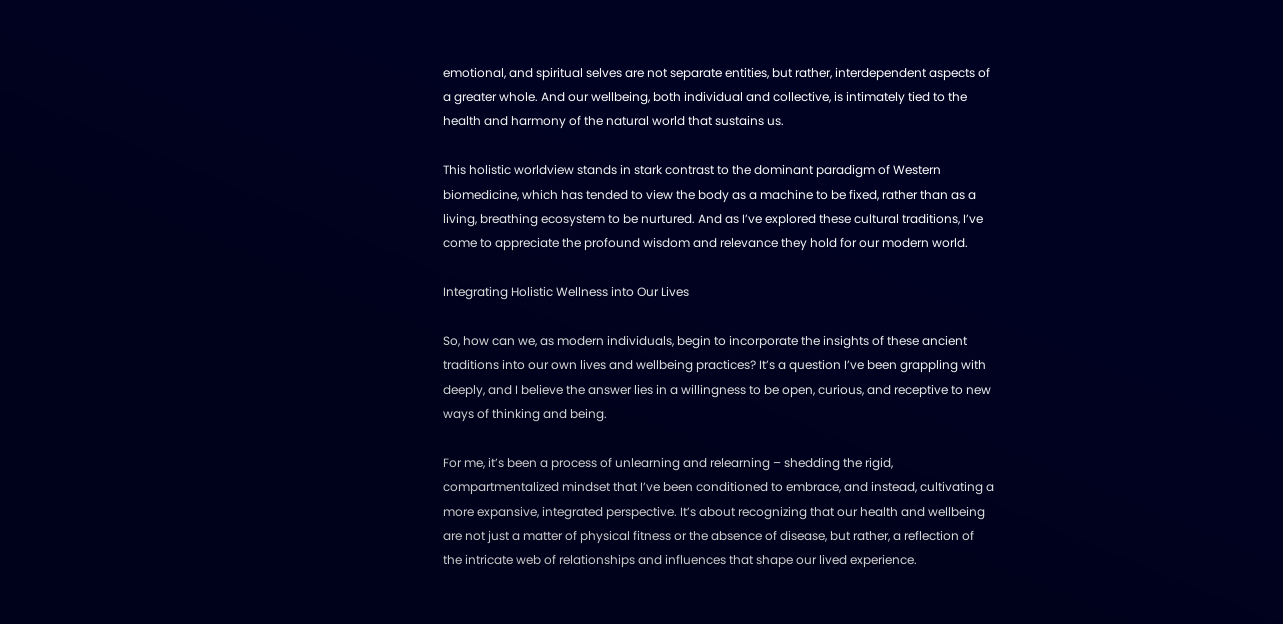emotional, and spiritual selves are not separate entities, but rather, interdependent aspects of a greater whole. And our wellbeing, both individual and collective, is intimately tied to the health and harmony of the natural world that sustains us.

This holistic worldview stands in stark contrast to the dominant paradigm of Western biomedicine, which has tended to view the body as a machine to be fixed, rather than as a living, breathing ecosystem to be nurtured. And as I’ve explored these cultural traditions, I’ve come to appreciate the profound wisdom and relevance they hold for our modern world.

Integrating Holistic Wellness into Our Lives

So, how can we, as modern individuals, begin to incorporate the insights of these ancient traditions into our own lives and wellbeing practices? It’s a question I’ve been grappling with deeply, and I believe the answer lies in a willingness to be open, curious, and receptive to new ways of thinking and being.

For me, it’s been a process of unlearning and relearning – shedding the rigid, compartmentalized mindset that I’ve been conditioned to embrace, and instead, cultivating a more expansive, integrated perspective. It’s about recognizing that our health and wellbeing are not just a matter of physical fitness or the absence of disease, but rather, a reflection of the intricate web of relationships and influences that shape our lived experience.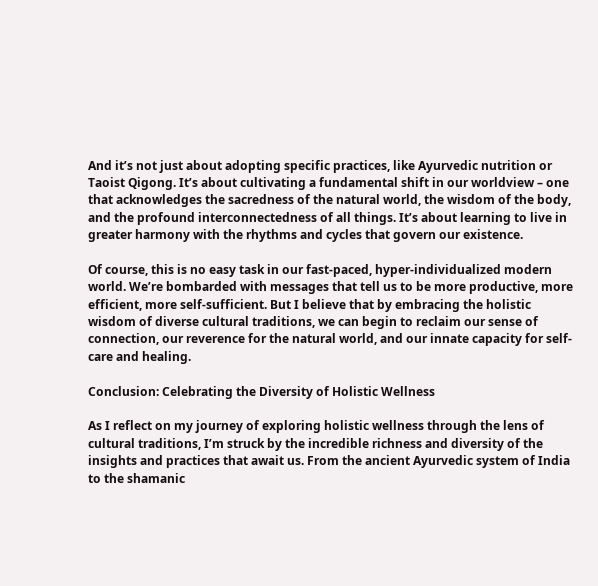And it’s not just about adopting specific practices, like Ayurvedic nutrition or Taoist Qigong. It’s about cultivating a fundamental shift in our worldview – one that acknowledges the sacredness of the natural world, the wisdom of the body, and the profound interconnectedness of all things. It’s about learning to live in greater harmony with the rhythms and cycles that govern our existence.

Of course, this is no easy task in our fast-paced, hyper-individualized modern world. We’re bombarded with messages that tell us to be more productive, more efficient, more self-sufficient. But I believe that by embracing the holistic wisdom of diverse cultural traditions, we can begin to reclaim our sense of connection, our reverence for the natural world, and our innate capacity for self-care and healing.

Conclusion: Celebrating the Diversity of Holistic Wellness

As I reflect on my journey of exploring holistic wellness through the lens of cultural traditions, I’m struck by the incredible richness and diversity of the insights and practices that await us. From the ancient Ayurvedic system of India to the shamanic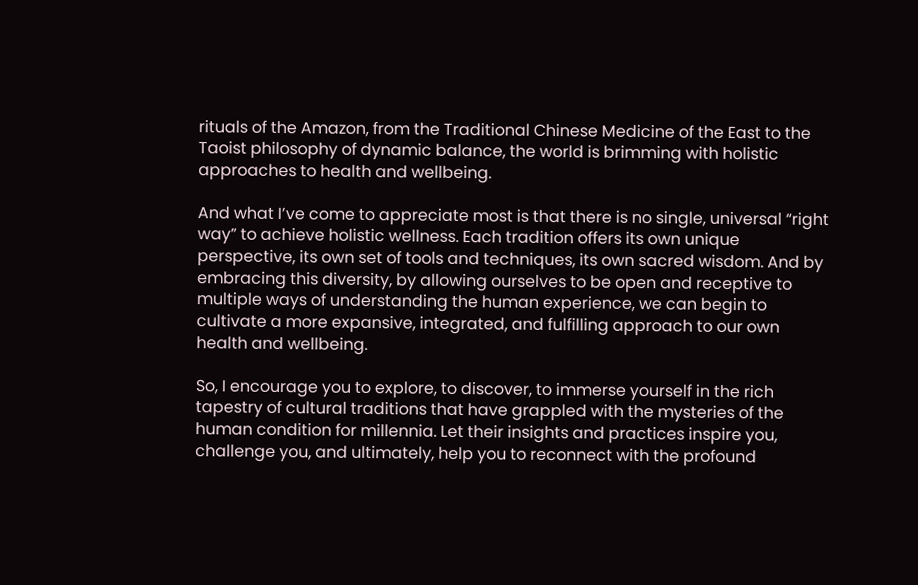rituals of the Amazon, from the Traditional Chinese Medicine of the East to the Taoist philosophy of dynamic balance, the world is brimming with holistic approaches to health and wellbeing.

And what I’ve come to appreciate most is that there is no single, universal “right way” to achieve holistic wellness. Each tradition offers its own unique perspective, its own set of tools and techniques, its own sacred wisdom. And by embracing this diversity, by allowing ourselves to be open and receptive to multiple ways of understanding the human experience, we can begin to cultivate a more expansive, integrated, and fulfilling approach to our own health and wellbeing.

So, I encourage you to explore, to discover, to immerse yourself in the rich tapestry of cultural traditions that have grappled with the mysteries of the human condition for millennia. Let their insights and practices inspire you, challenge you, and ultimately, help you to reconnect with the profound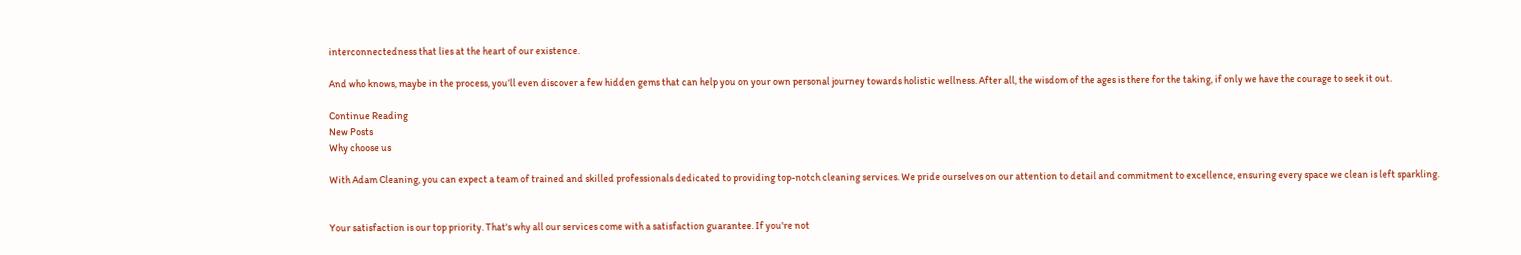interconnectedness that lies at the heart of our existence.

And who knows, maybe in the process, you’ll even discover a few hidden gems that can help you on your own personal journey towards holistic wellness. After all, the wisdom of the ages is there for the taking, if only we have the courage to seek it out.

Continue Reading
New Posts
Why choose us

With Adam Cleaning, you can expect a team of trained and skilled professionals dedicated to providing top-notch cleaning services. We pride ourselves on our attention to detail and commitment to excellence, ensuring every space we clean is left sparkling.


Your satisfaction is our top priority. That's why all our services come with a satisfaction guarantee. If you're not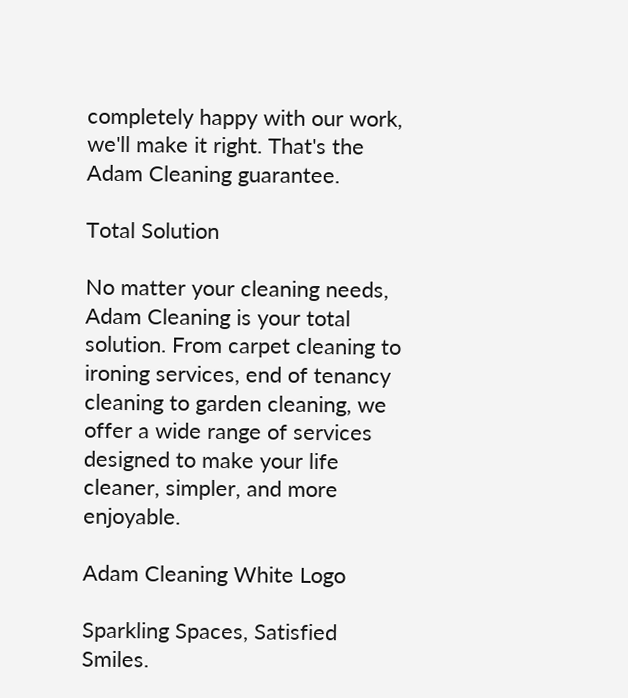completely happy with our work, we'll make it right. That's the Adam Cleaning guarantee.

Total Solution

No matter your cleaning needs, Adam Cleaning is your total solution. From carpet cleaning to ironing services, end of tenancy cleaning to garden cleaning, we offer a wide range of services designed to make your life cleaner, simpler, and more enjoyable.

Adam Cleaning White Logo

Sparkling Spaces, Satisfied Smiles.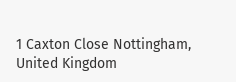1 Caxton Close Nottingham,
United Kingdom